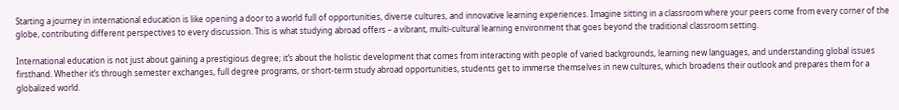Starting a journey in international education is like opening a door to a world full of opportunities, diverse cultures, and innovative learning experiences. Imagine sitting in a classroom where your peers come from every corner of the globe, contributing different perspectives to every discussion. This is what studying abroad offers – a vibrant, multi-cultural learning environment that goes beyond the traditional classroom setting.

International education is not just about gaining a prestigious degree; it’s about the holistic development that comes from interacting with people of varied backgrounds, learning new languages, and understanding global issues firsthand. Whether it’s through semester exchanges, full degree programs, or short-term study abroad opportunities, students get to immerse themselves in new cultures, which broadens their outlook and prepares them for a globalized world.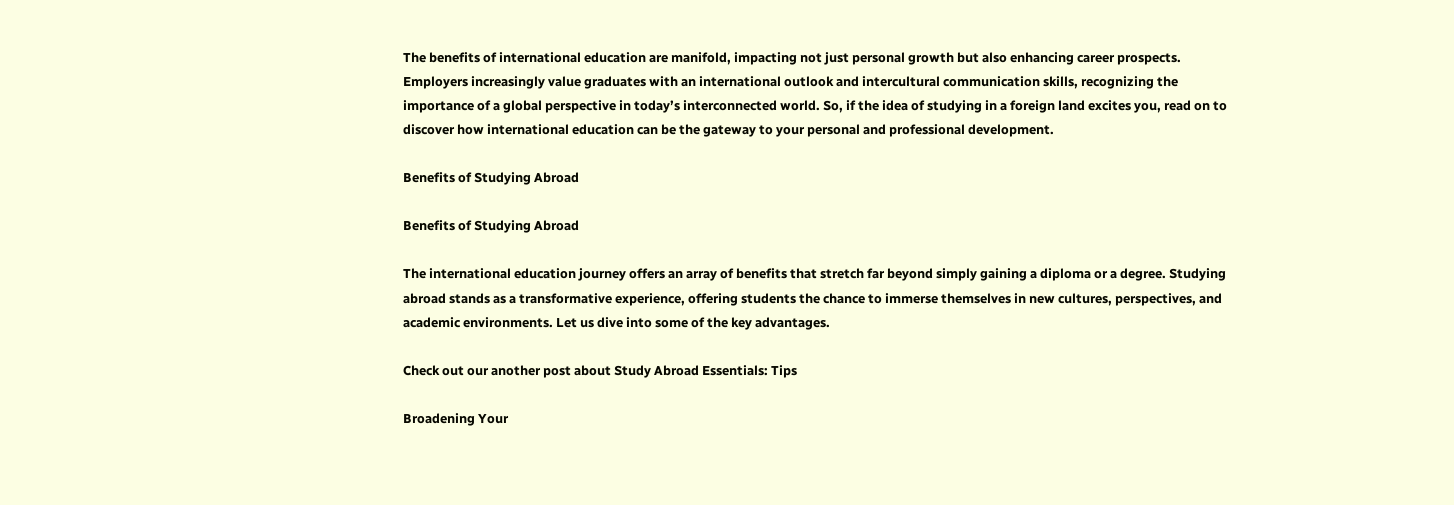The benefits of international education are manifold, impacting not just personal growth but also enhancing career prospects. Employers increasingly value graduates with an international outlook and intercultural communication skills, recognizing the importance of a global perspective in today’s interconnected world. So, if the idea of studying in a foreign land excites you, read on to discover how international education can be the gateway to your personal and professional development.

Benefits of Studying Abroad

Benefits of Studying Abroad

The international education journey offers an array of benefits that stretch far beyond simply gaining a diploma or a degree. Studying abroad stands as a transformative experience, offering students the chance to immerse themselves in new cultures, perspectives, and academic environments. Let us dive into some of the key advantages.

Check out our another post about Study Abroad Essentials: Tips

Broadening Your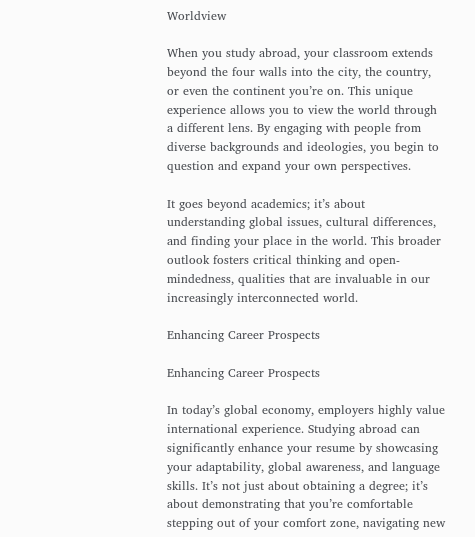Worldview

When you study abroad, your classroom extends beyond the four walls into the city, the country, or even the continent you’re on. This unique experience allows you to view the world through a different lens. By engaging with people from diverse backgrounds and ideologies, you begin to question and expand your own perspectives.

It goes beyond academics; it’s about understanding global issues, cultural differences, and finding your place in the world. This broader outlook fosters critical thinking and open-mindedness, qualities that are invaluable in our increasingly interconnected world.

Enhancing Career Prospects

Enhancing Career Prospects

In today’s global economy, employers highly value international experience. Studying abroad can significantly enhance your resume by showcasing your adaptability, global awareness, and language skills. It’s not just about obtaining a degree; it’s about demonstrating that you’re comfortable stepping out of your comfort zone, navigating new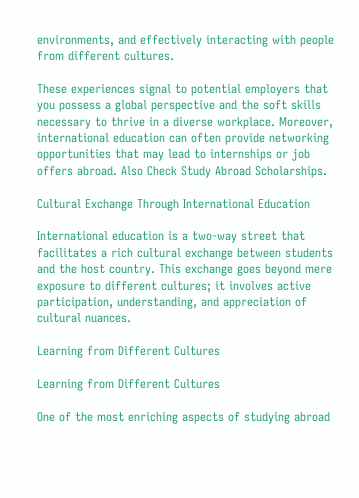environments, and effectively interacting with people from different cultures.

These experiences signal to potential employers that you possess a global perspective and the soft skills necessary to thrive in a diverse workplace. Moreover, international education can often provide networking opportunities that may lead to internships or job offers abroad. Also Check Study Abroad Scholarships.

Cultural Exchange Through International Education

International education is a two-way street that facilitates a rich cultural exchange between students and the host country. This exchange goes beyond mere exposure to different cultures; it involves active participation, understanding, and appreciation of cultural nuances.

Learning from Different Cultures

Learning from Different Cultures

One of the most enriching aspects of studying abroad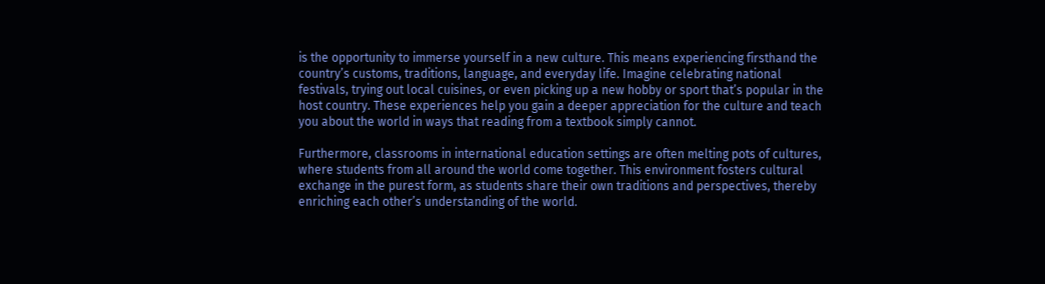is the opportunity to immerse yourself in a new culture. This means experiencing firsthand the country’s customs, traditions, language, and everyday life. Imagine celebrating national festivals, trying out local cuisines, or even picking up a new hobby or sport that’s popular in the host country. These experiences help you gain a deeper appreciation for the culture and teach you about the world in ways that reading from a textbook simply cannot.

Furthermore, classrooms in international education settings are often melting pots of cultures, where students from all around the world come together. This environment fosters cultural exchange in the purest form, as students share their own traditions and perspectives, thereby enriching each other’s understanding of the world.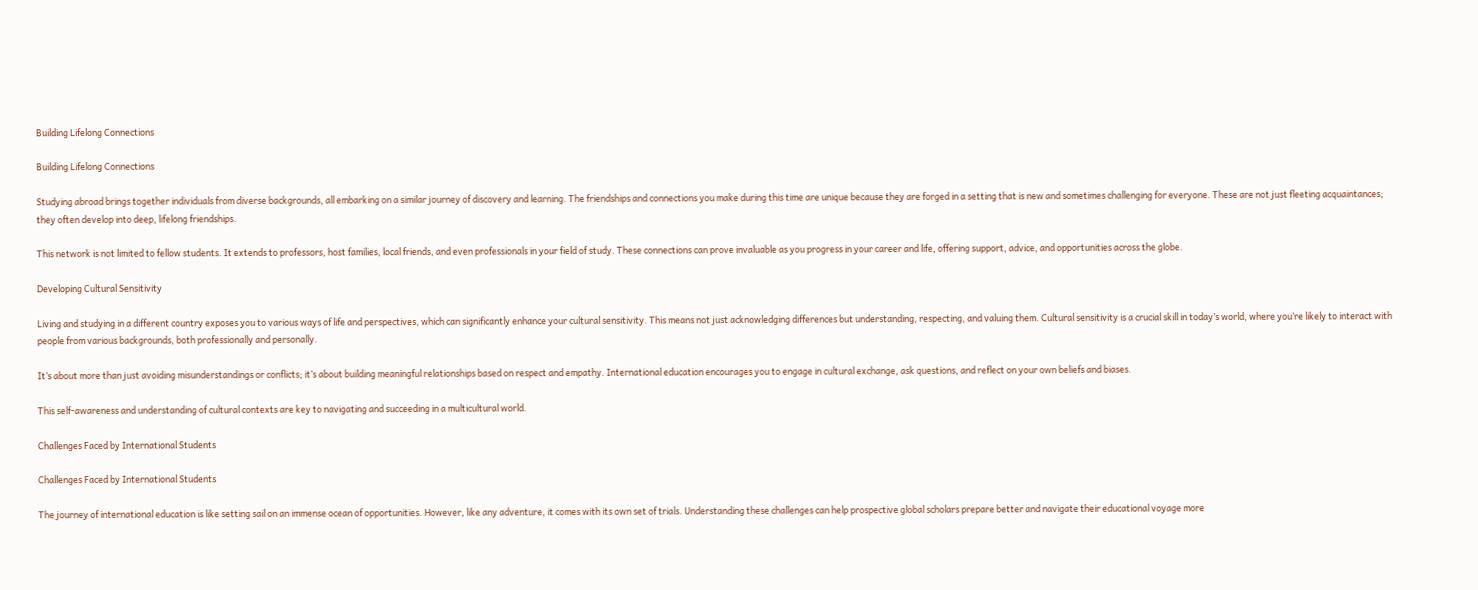Building Lifelong Connections

Building Lifelong Connections

Studying abroad brings together individuals from diverse backgrounds, all embarking on a similar journey of discovery and learning. The friendships and connections you make during this time are unique because they are forged in a setting that is new and sometimes challenging for everyone. These are not just fleeting acquaintances; they often develop into deep, lifelong friendships.

This network is not limited to fellow students. It extends to professors, host families, local friends, and even professionals in your field of study. These connections can prove invaluable as you progress in your career and life, offering support, advice, and opportunities across the globe.

Developing Cultural Sensitivity

Living and studying in a different country exposes you to various ways of life and perspectives, which can significantly enhance your cultural sensitivity. This means not just acknowledging differences but understanding, respecting, and valuing them. Cultural sensitivity is a crucial skill in today’s world, where you’re likely to interact with people from various backgrounds, both professionally and personally.

It’s about more than just avoiding misunderstandings or conflicts; it’s about building meaningful relationships based on respect and empathy. International education encourages you to engage in cultural exchange, ask questions, and reflect on your own beliefs and biases.

This self-awareness and understanding of cultural contexts are key to navigating and succeeding in a multicultural world.

Challenges Faced by International Students

Challenges Faced by International Students

The journey of international education is like setting sail on an immense ocean of opportunities. However, like any adventure, it comes with its own set of trials. Understanding these challenges can help prospective global scholars prepare better and navigate their educational voyage more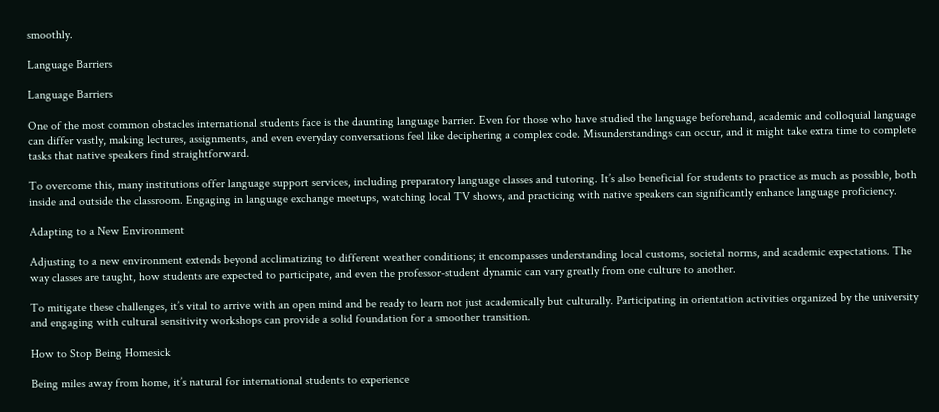smoothly.

Language Barriers

Language Barriers

One of the most common obstacles international students face is the daunting language barrier. Even for those who have studied the language beforehand, academic and colloquial language can differ vastly, making lectures, assignments, and even everyday conversations feel like deciphering a complex code. Misunderstandings can occur, and it might take extra time to complete tasks that native speakers find straightforward.

To overcome this, many institutions offer language support services, including preparatory language classes and tutoring. It’s also beneficial for students to practice as much as possible, both inside and outside the classroom. Engaging in language exchange meetups, watching local TV shows, and practicing with native speakers can significantly enhance language proficiency.

Adapting to a New Environment

Adjusting to a new environment extends beyond acclimatizing to different weather conditions; it encompasses understanding local customs, societal norms, and academic expectations. The way classes are taught, how students are expected to participate, and even the professor-student dynamic can vary greatly from one culture to another.

To mitigate these challenges, it’s vital to arrive with an open mind and be ready to learn not just academically but culturally. Participating in orientation activities organized by the university and engaging with cultural sensitivity workshops can provide a solid foundation for a smoother transition.

How to Stop Being Homesick

Being miles away from home, it’s natural for international students to experience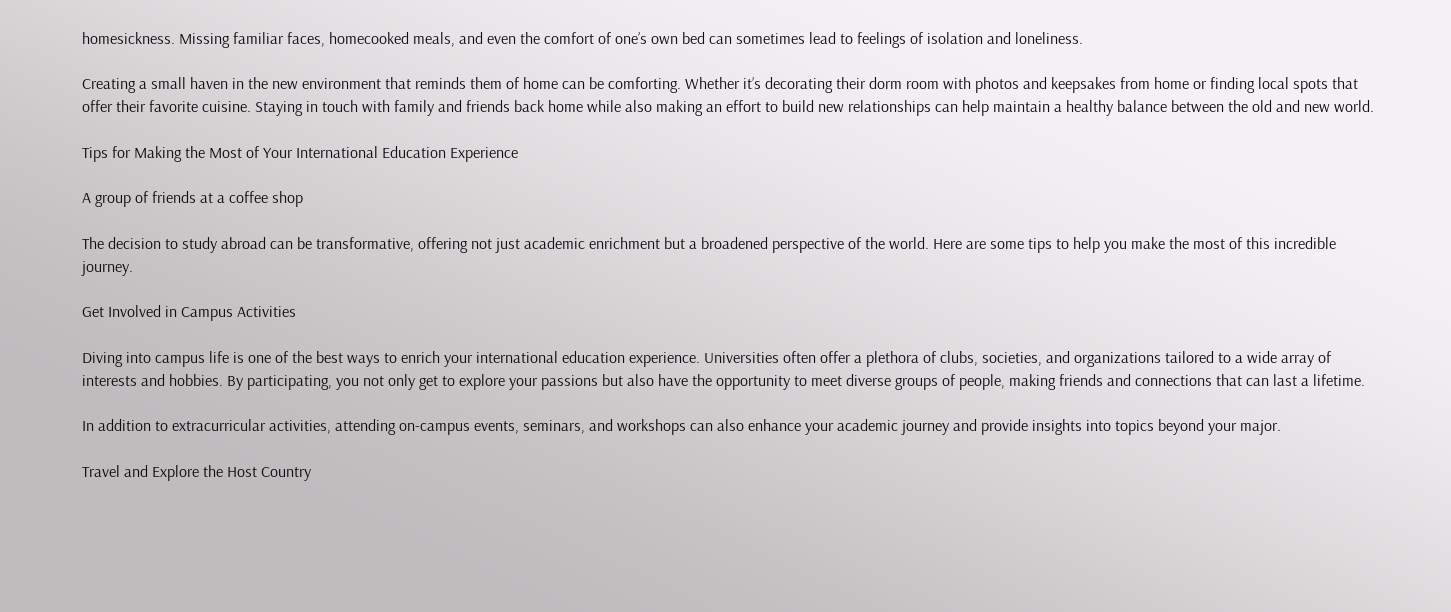homesickness. Missing familiar faces, homecooked meals, and even the comfort of one’s own bed can sometimes lead to feelings of isolation and loneliness.

Creating a small haven in the new environment that reminds them of home can be comforting. Whether it’s decorating their dorm room with photos and keepsakes from home or finding local spots that offer their favorite cuisine. Staying in touch with family and friends back home while also making an effort to build new relationships can help maintain a healthy balance between the old and new world.

Tips for Making the Most of Your International Education Experience

A group of friends at a coffee shop

The decision to study abroad can be transformative, offering not just academic enrichment but a broadened perspective of the world. Here are some tips to help you make the most of this incredible journey.

Get Involved in Campus Activities

Diving into campus life is one of the best ways to enrich your international education experience. Universities often offer a plethora of clubs, societies, and organizations tailored to a wide array of interests and hobbies. By participating, you not only get to explore your passions but also have the opportunity to meet diverse groups of people, making friends and connections that can last a lifetime.

In addition to extracurricular activities, attending on-campus events, seminars, and workshops can also enhance your academic journey and provide insights into topics beyond your major.

Travel and Explore the Host Country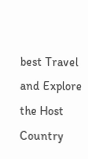best Travel and Explore the Host Country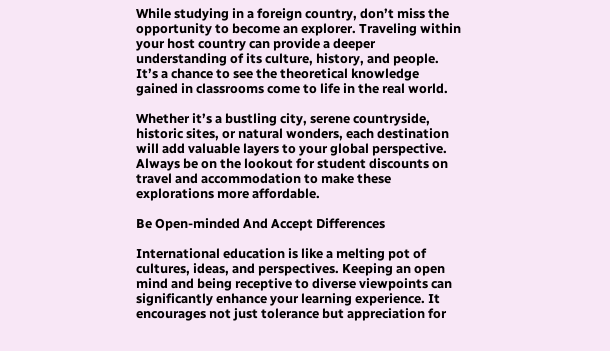While studying in a foreign country, don’t miss the opportunity to become an explorer. Traveling within your host country can provide a deeper understanding of its culture, history, and people. It’s a chance to see the theoretical knowledge gained in classrooms come to life in the real world.

Whether it’s a bustling city, serene countryside, historic sites, or natural wonders, each destination will add valuable layers to your global perspective. Always be on the lookout for student discounts on travel and accommodation to make these explorations more affordable.

Be Open-minded And Accept Differences

International education is like a melting pot of cultures, ideas, and perspectives. Keeping an open mind and being receptive to diverse viewpoints can significantly enhance your learning experience. It encourages not just tolerance but appreciation for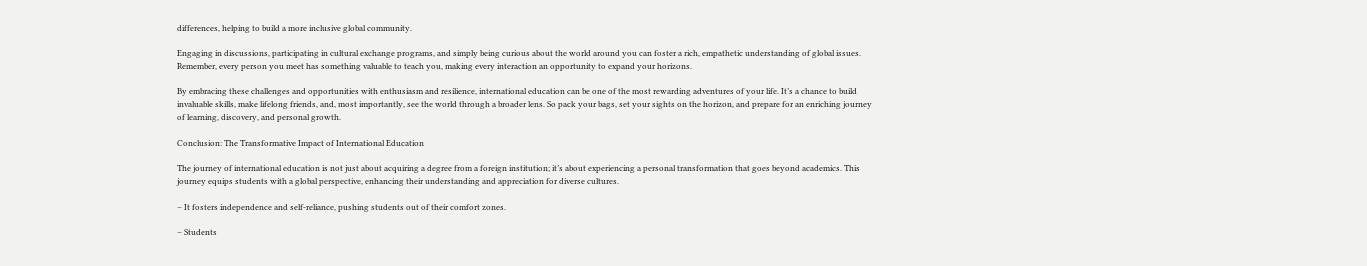differences, helping to build a more inclusive global community.

Engaging in discussions, participating in cultural exchange programs, and simply being curious about the world around you can foster a rich, empathetic understanding of global issues. Remember, every person you meet has something valuable to teach you, making every interaction an opportunity to expand your horizons.

By embracing these challenges and opportunities with enthusiasm and resilience, international education can be one of the most rewarding adventures of your life. It’s a chance to build invaluable skills, make lifelong friends, and, most importantly, see the world through a broader lens. So pack your bags, set your sights on the horizon, and prepare for an enriching journey of learning, discovery, and personal growth.

Conclusion: The Transformative Impact of International Education

The journey of international education is not just about acquiring a degree from a foreign institution; it’s about experiencing a personal transformation that goes beyond academics. This journey equips students with a global perspective, enhancing their understanding and appreciation for diverse cultures.

– It fosters independence and self-reliance, pushing students out of their comfort zones.

– Students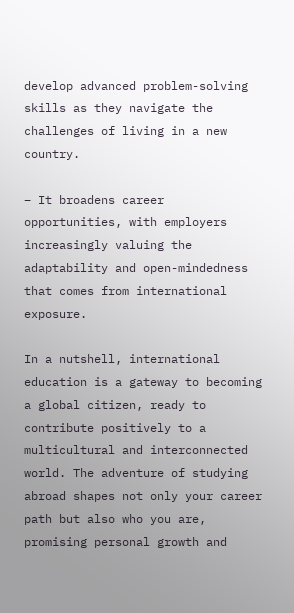develop advanced problem-solving skills as they navigate the challenges of living in a new country.

– It broadens career opportunities, with employers increasingly valuing the adaptability and open-mindedness that comes from international exposure.

In a nutshell, international education is a gateway to becoming a global citizen, ready to contribute positively to a multicultural and interconnected world. The adventure of studying abroad shapes not only your career path but also who you are, promising personal growth and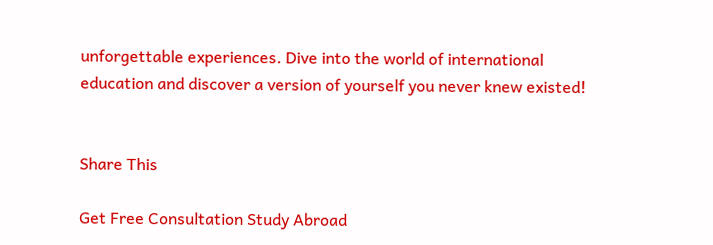unforgettable experiences. Dive into the world of international education and discover a version of yourself you never knew existed!


Share This

Get Free Consultation Study Abroad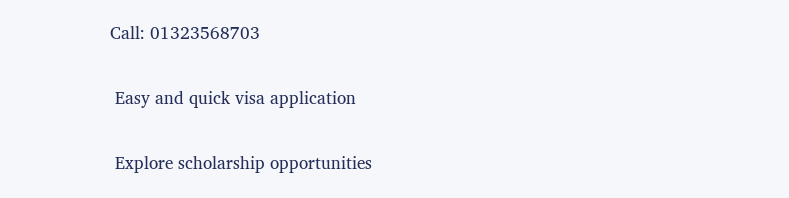Call: 01323568703

 Easy and quick visa application

 Explore scholarship opportunities